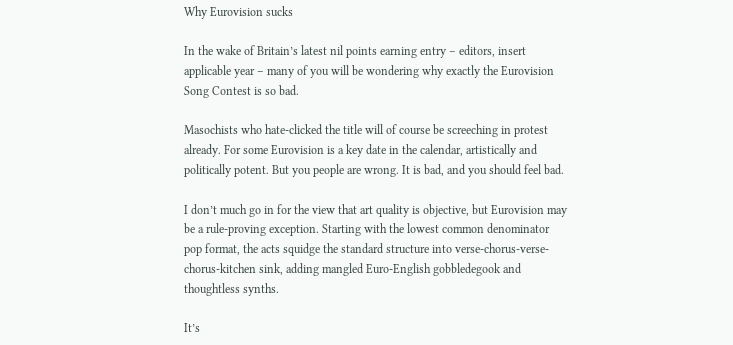Why Eurovision sucks

In the wake of Britain’s latest nil points earning entry – editors, insert applicable year – many of you will be wondering why exactly the Eurovision Song Contest is so bad.

Masochists who hate-clicked the title will of course be screeching in protest already. For some Eurovision is a key date in the calendar, artistically and politically potent. But you people are wrong. It is bad, and you should feel bad.

I don’t much go in for the view that art quality is objective, but Eurovision may be a rule-proving exception. Starting with the lowest common denominator pop format, the acts squidge the standard structure into verse-chorus-verse-chorus-kitchen sink, adding mangled Euro-English gobbledegook and thoughtless synths.

It’s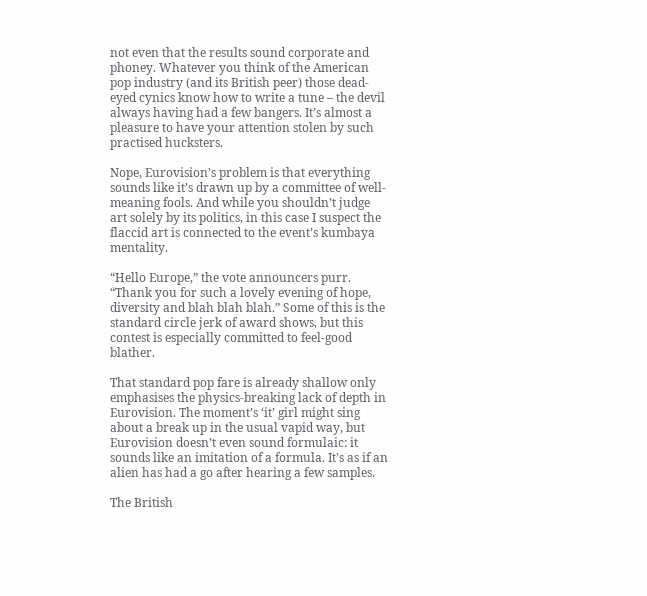not even that the results sound corporate and phoney. Whatever you think of the American pop industry (and its British peer) those dead-eyed cynics know how to write a tune – the devil always having had a few bangers. It’s almost a pleasure to have your attention stolen by such practised hucksters.

Nope, Eurovision’s problem is that everything sounds like it’s drawn up by a committee of well-meaning fools. And while you shouldn’t judge art solely by its politics, in this case I suspect the flaccid art is connected to the event’s kumbaya mentality.

“Hello Europe,” the vote announcers purr. “Thank you for such a lovely evening of hope, diversity and blah blah blah.” Some of this is the standard circle jerk of award shows, but this contest is especially committed to feel-good blather.

That standard pop fare is already shallow only emphasises the physics-breaking lack of depth in Eurovision. The moment’s ‘it’ girl might sing about a break up in the usual vapid way, but Eurovision doesn’t even sound formulaic: it sounds like an imitation of a formula. It’s as if an alien has had a go after hearing a few samples.

The British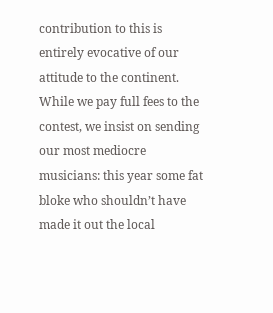contribution to this is entirely evocative of our attitude to the continent. While we pay full fees to the contest, we insist on sending our most mediocre musicians: this year some fat bloke who shouldn’t have made it out the local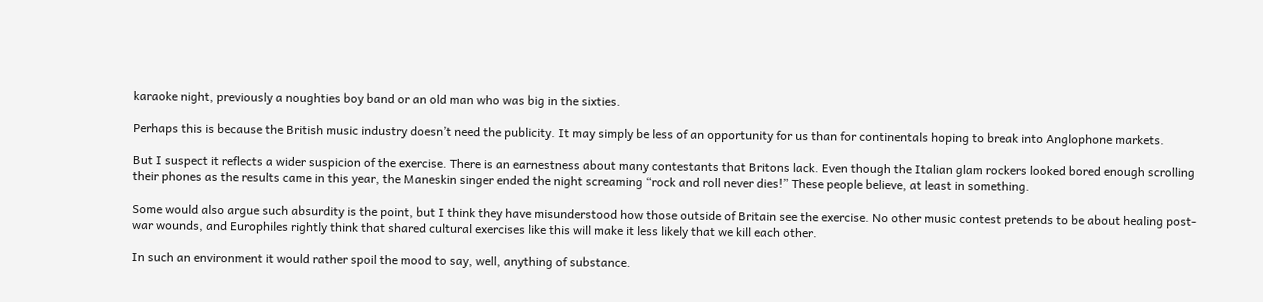karaoke night, previously a noughties boy band or an old man who was big in the sixties.

Perhaps this is because the British music industry doesn’t need the publicity. It may simply be less of an opportunity for us than for continentals hoping to break into Anglophone markets.

But I suspect it reflects a wider suspicion of the exercise. There is an earnestness about many contestants that Britons lack. Even though the Italian glam rockers looked bored enough scrolling their phones as the results came in this year, the Maneskin singer ended the night screaming “rock and roll never dies!” These people believe, at least in something.

Some would also argue such absurdity is the point, but I think they have misunderstood how those outside of Britain see the exercise. No other music contest pretends to be about healing post-war wounds, and Europhiles rightly think that shared cultural exercises like this will make it less likely that we kill each other.

In such an environment it would rather spoil the mood to say, well, anything of substance.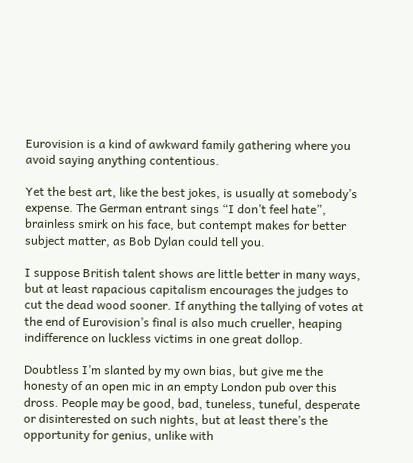Eurovision is a kind of awkward family gathering where you avoid saying anything contentious.

Yet the best art, like the best jokes, is usually at somebody’s expense. The German entrant sings “I don’t feel hate”, brainless smirk on his face, but contempt makes for better subject matter, as Bob Dylan could tell you.

I suppose British talent shows are little better in many ways, but at least rapacious capitalism encourages the judges to cut the dead wood sooner. If anything the tallying of votes at the end of Eurovision’s final is also much crueller, heaping indifference on luckless victims in one great dollop.

Doubtless I’m slanted by my own bias, but give me the honesty of an open mic in an empty London pub over this dross. People may be good, bad, tuneless, tuneful, desperate or disinterested on such nights, but at least there’s the opportunity for genius, unlike with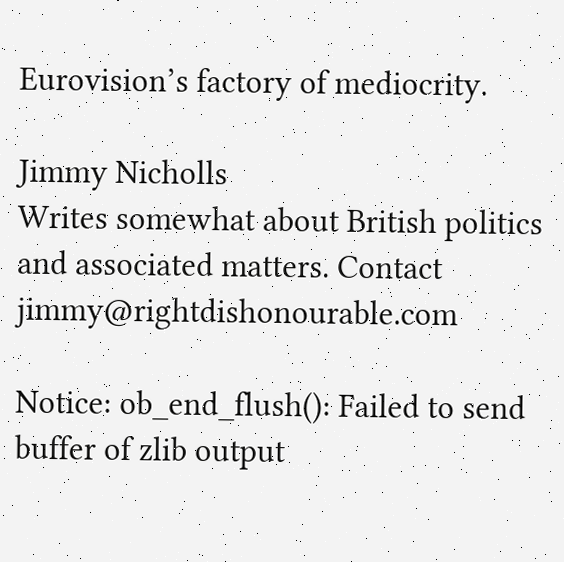Eurovision’s factory of mediocrity.

Jimmy Nicholls
Writes somewhat about British politics and associated matters. Contact jimmy@rightdishonourable.com

Notice: ob_end_flush(): Failed to send buffer of zlib output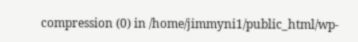compression (0) in /home/jimmyni1/public_html/wp-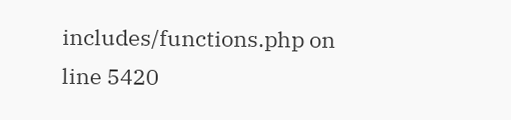includes/functions.php on line 5420